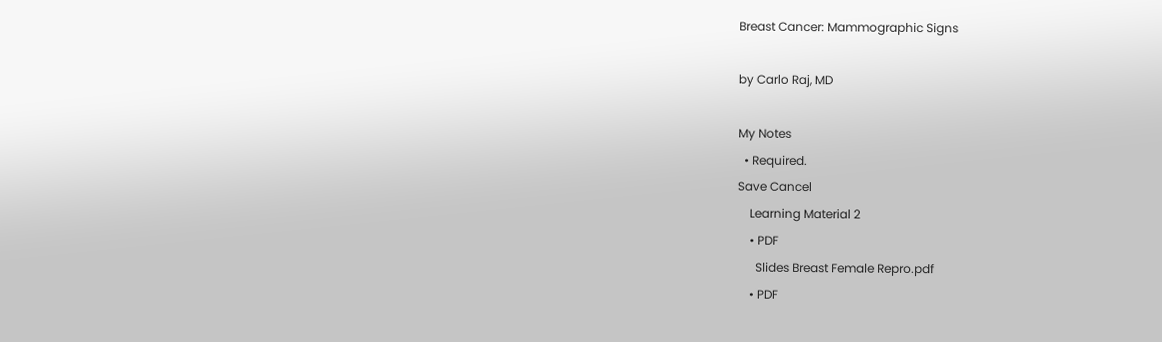Breast Cancer: Mammographic Signs

by Carlo Raj, MD

My Notes
  • Required.
Save Cancel
    Learning Material 2
    • PDF
      Slides Breast Female Repro.pdf
    • PDF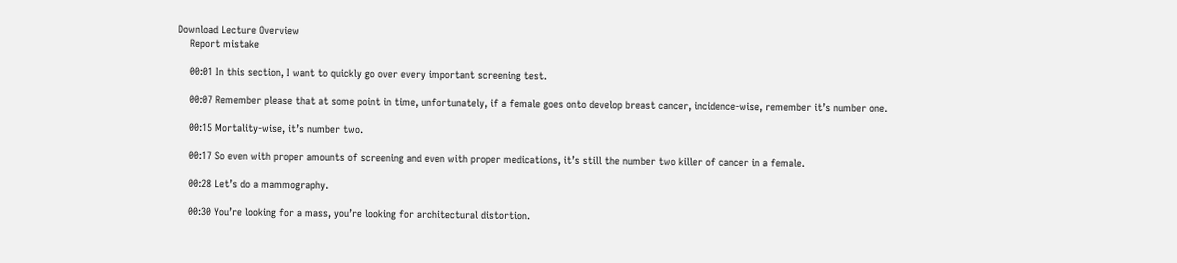Download Lecture Overview
    Report mistake

    00:01 In this section, I want to quickly go over every important screening test.

    00:07 Remember please that at some point in time, unfortunately, if a female goes onto develop breast cancer, incidence-wise, remember it’s number one.

    00:15 Mortality-wise, it’s number two.

    00:17 So even with proper amounts of screening and even with proper medications, it’s still the number two killer of cancer in a female.

    00:28 Let’s do a mammography.

    00:30 You’re looking for a mass, you’re looking for architectural distortion.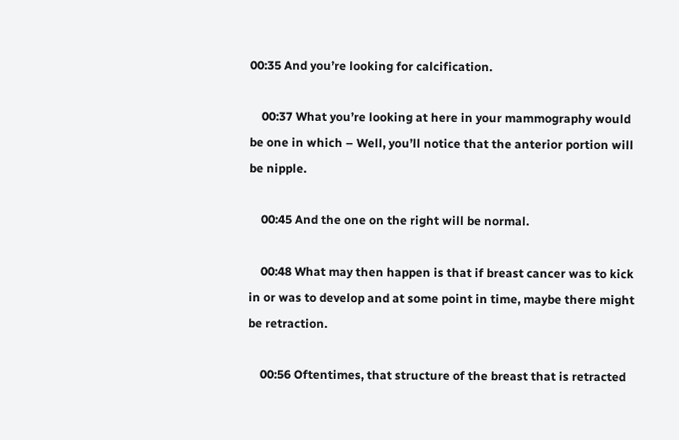00:35 And you’re looking for calcification.

    00:37 What you’re looking at here in your mammography would be one in which – Well, you’ll notice that the anterior portion will be nipple.

    00:45 And the one on the right will be normal.

    00:48 What may then happen is that if breast cancer was to kick in or was to develop and at some point in time, maybe there might be retraction.

    00:56 Oftentimes, that structure of the breast that is retracted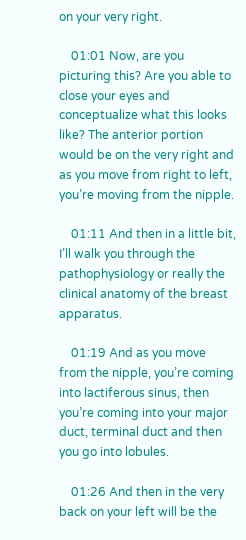on your very right.

    01:01 Now, are you picturing this? Are you able to close your eyes and conceptualize what this looks like? The anterior portion would be on the very right and as you move from right to left, you’re moving from the nipple.

    01:11 And then in a little bit, I’ll walk you through the pathophysiology or really the clinical anatomy of the breast apparatus.

    01:19 And as you move from the nipple, you’re coming into lactiferous sinus, then you’re coming into your major duct, terminal duct and then you go into lobules.

    01:26 And then in the very back on your left will be the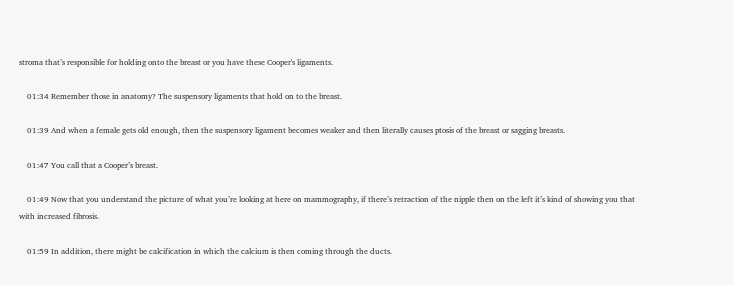stroma that’s responsible for holding onto the breast or you have these Cooper's ligaments.

    01:34 Remember those in anatomy? The suspensory ligaments that hold on to the breast.

    01:39 And when a female gets old enough, then the suspensory ligament becomes weaker and then literally causes ptosis of the breast or sagging breasts.

    01:47 You call that a Cooper’s breast.

    01:49 Now that you understand the picture of what you’re looking at here on mammography, if there’s retraction of the nipple then on the left it’s kind of showing you that with increased fibrosis.

    01:59 In addition, there might be calcification in which the calcium is then coming through the ducts.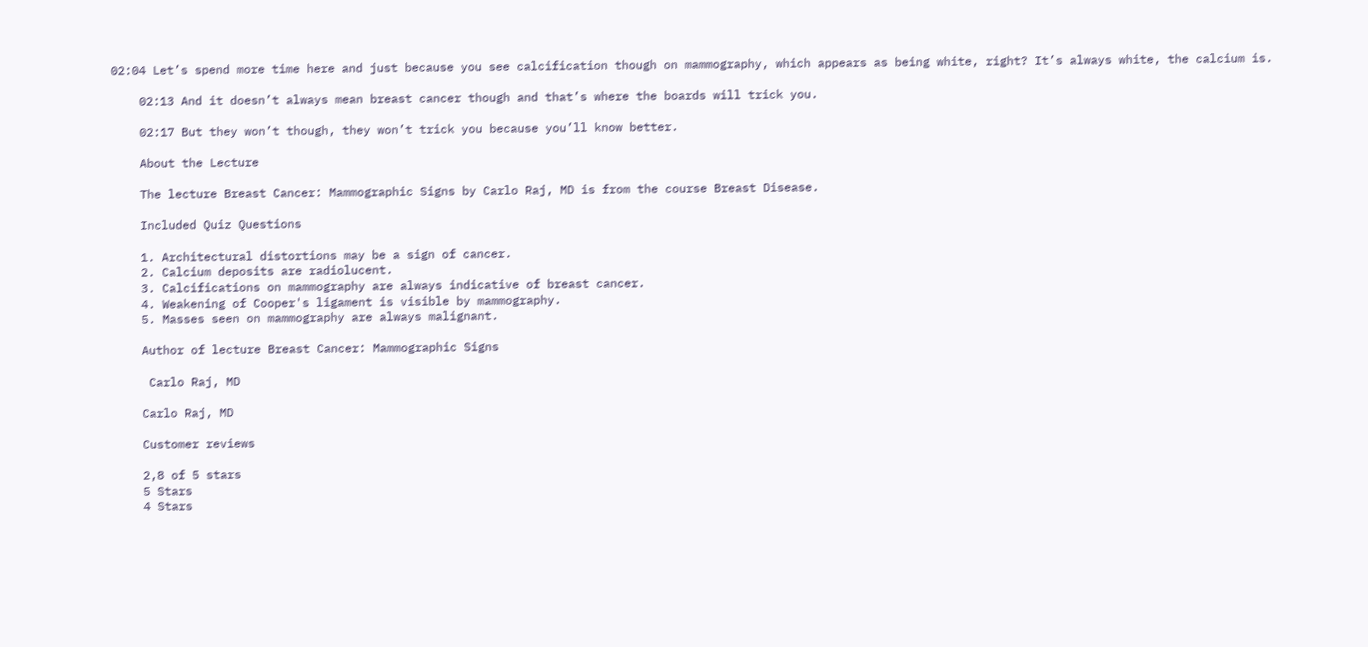02:04 Let’s spend more time here and just because you see calcification though on mammography, which appears as being white, right? It’s always white, the calcium is.

    02:13 And it doesn’t always mean breast cancer though and that’s where the boards will trick you.

    02:17 But they won’t though, they won’t trick you because you’ll know better.

    About the Lecture

    The lecture Breast Cancer: Mammographic Signs by Carlo Raj, MD is from the course Breast Disease.

    Included Quiz Questions

    1. Architectural distortions may be a sign of cancer.
    2. Calcium deposits are radiolucent.
    3. Calcifications on mammography are always indicative of breast cancer.
    4. Weakening of Cooper's ligament is visible by mammography.
    5. Masses seen on mammography are always malignant.

    Author of lecture Breast Cancer: Mammographic Signs

     Carlo Raj, MD

    Carlo Raj, MD

    Customer reviews

    2,8 of 5 stars
    5 Stars
    4 Stars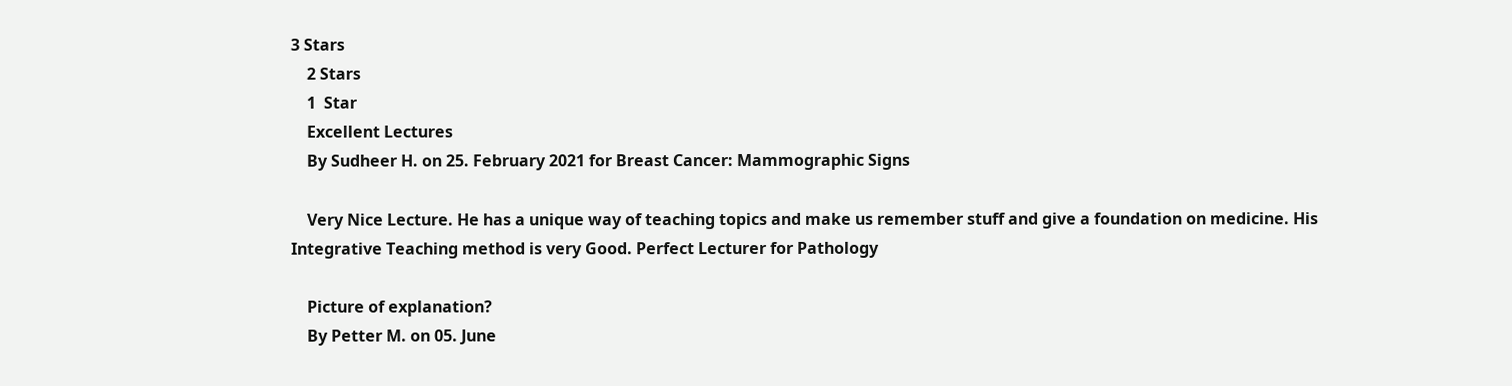3 Stars
    2 Stars
    1  Star
    Excellent Lectures
    By Sudheer H. on 25. February 2021 for Breast Cancer: Mammographic Signs

    Very Nice Lecture. He has a unique way of teaching topics and make us remember stuff and give a foundation on medicine. His Integrative Teaching method is very Good. Perfect Lecturer for Pathology

    Picture of explanation?
    By Petter M. on 05. June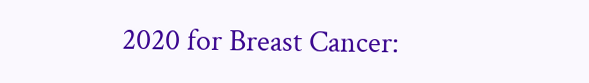2020 for Breast Cancer: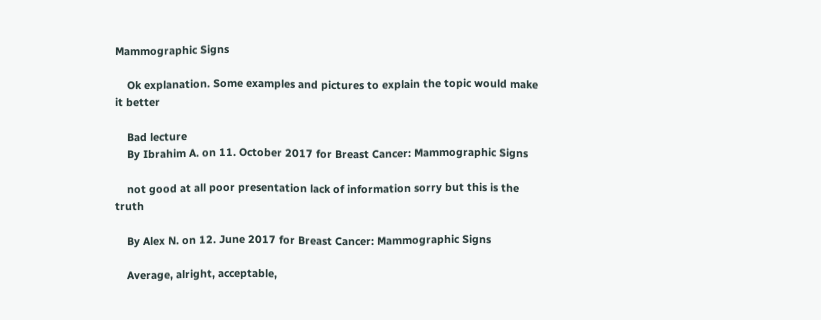Mammographic Signs

    Ok explanation. Some examples and pictures to explain the topic would make it better

    Bad lecture
    By Ibrahim A. on 11. October 2017 for Breast Cancer: Mammographic Signs

    not good at all poor presentation lack of information sorry but this is the truth

    By Alex N. on 12. June 2017 for Breast Cancer: Mammographic Signs

    Average, alright, acceptable,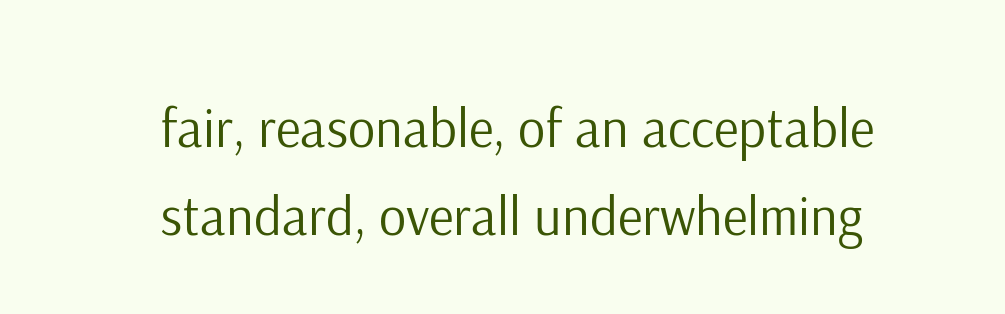fair, reasonable, of an acceptable standard, overall underwhelming